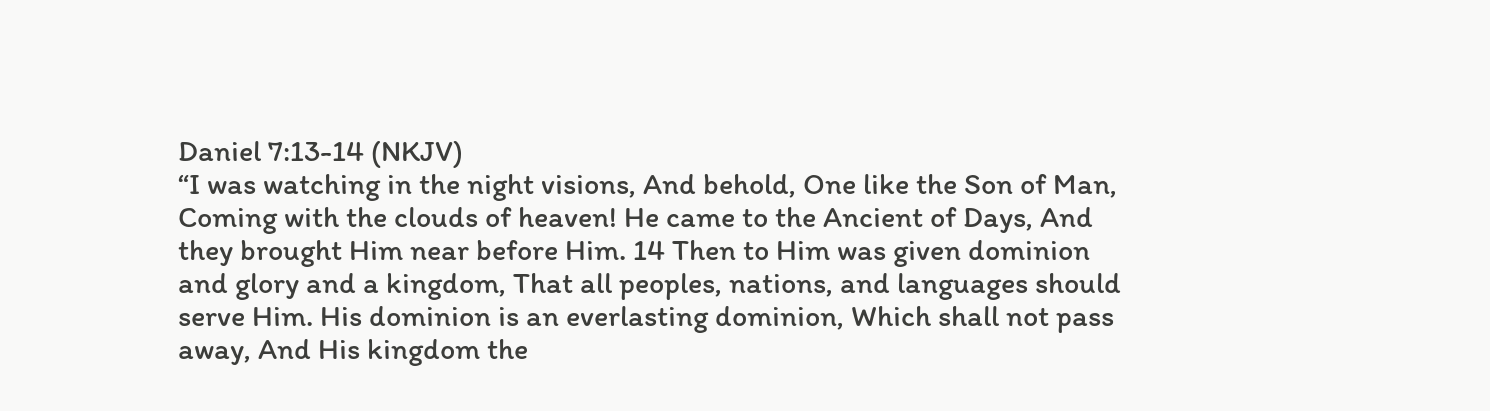Daniel 7:13-14 (NKJV)
“I was watching in the night visions, And behold, One like the Son of Man, Coming with the clouds of heaven! He came to the Ancient of Days, And they brought Him near before Him. 14 Then to Him was given dominion and glory and a kingdom, That all peoples, nations, and languages should serve Him. His dominion is an everlasting dominion, Which shall not pass away, And His kingdom the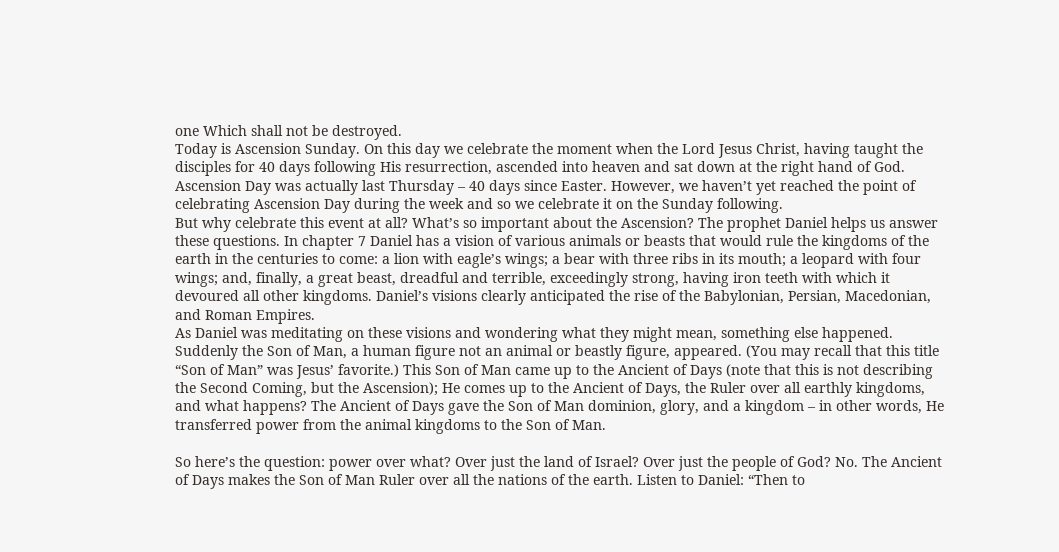one Which shall not be destroyed.
Today is Ascension Sunday. On this day we celebrate the moment when the Lord Jesus Christ, having taught the disciples for 40 days following His resurrection, ascended into heaven and sat down at the right hand of God. Ascension Day was actually last Thursday – 40 days since Easter. However, we haven’t yet reached the point of celebrating Ascension Day during the week and so we celebrate it on the Sunday following.
But why celebrate this event at all? What’s so important about the Ascension? The prophet Daniel helps us answer these questions. In chapter 7 Daniel has a vision of various animals or beasts that would rule the kingdoms of the earth in the centuries to come: a lion with eagle’s wings; a bear with three ribs in its mouth; a leopard with four wings; and, finally, a great beast, dreadful and terrible, exceedingly strong, having iron teeth with which it devoured all other kingdoms. Daniel’s visions clearly anticipated the rise of the Babylonian, Persian, Macedonian, and Roman Empires.
As Daniel was meditating on these visions and wondering what they might mean, something else happened. Suddenly the Son of Man, a human figure not an animal or beastly figure, appeared. (You may recall that this title “Son of Man” was Jesus’ favorite.) This Son of Man came up to the Ancient of Days (note that this is not describing the Second Coming, but the Ascension); He comes up to the Ancient of Days, the Ruler over all earthly kingdoms, and what happens? The Ancient of Days gave the Son of Man dominion, glory, and a kingdom – in other words, He transferred power from the animal kingdoms to the Son of Man.

So here’s the question: power over what? Over just the land of Israel? Over just the people of God? No. The Ancient of Days makes the Son of Man Ruler over all the nations of the earth. Listen to Daniel: “Then to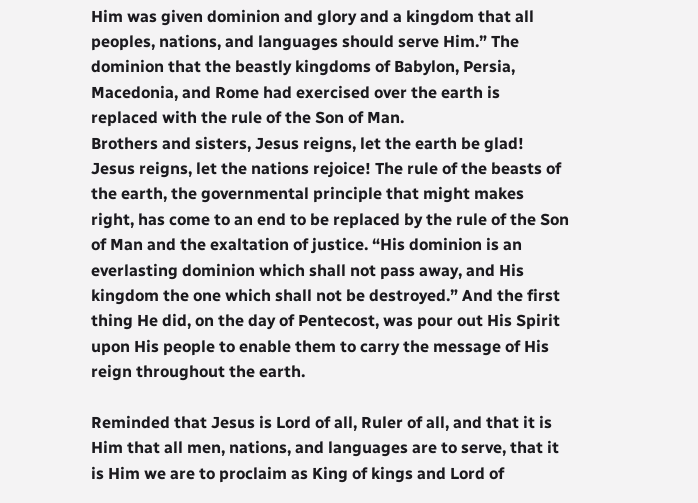Him was given dominion and glory and a kingdom that all peoples, nations, and languages should serve Him.” The dominion that the beastly kingdoms of Babylon, Persia, Macedonia, and Rome had exercised over the earth is replaced with the rule of the Son of Man.
Brothers and sisters, Jesus reigns, let the earth be glad! Jesus reigns, let the nations rejoice! The rule of the beasts of the earth, the governmental principle that might makes right, has come to an end to be replaced by the rule of the Son of Man and the exaltation of justice. “His dominion is an everlasting dominion which shall not pass away, and His kingdom the one which shall not be destroyed.” And the first thing He did, on the day of Pentecost, was pour out His Spirit upon His people to enable them to carry the message of His reign throughout the earth.

Reminded that Jesus is Lord of all, Ruler of all, and that it is Him that all men, nations, and languages are to serve, that it is Him we are to proclaim as King of kings and Lord of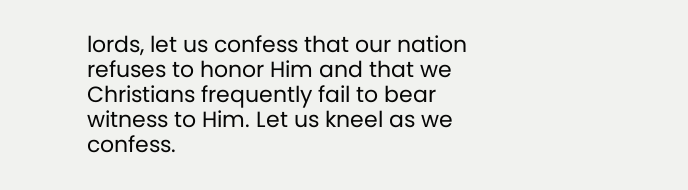lords, let us confess that our nation refuses to honor Him and that we Christians frequently fail to bear witness to Him. Let us kneel as we confess.